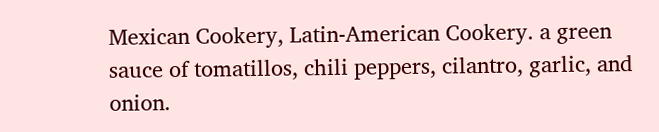Mexican Cookery, Latin-American Cookery. a green sauce of tomatillos, chili peppers, cilantro, garlic, and onion.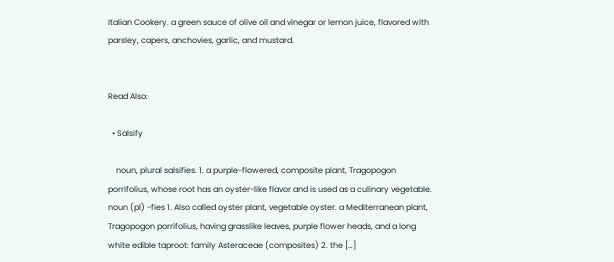Italian Cookery. a green sauce of olive oil and vinegar or lemon juice, flavored with parsley, capers, anchovies, garlic, and mustard.


Read Also:

  • Salsify

    noun, plural salsifies. 1. a purple-flowered, composite plant, Tragopogon porrifolius, whose root has an oyster-like flavor and is used as a culinary vegetable. noun (pl) -fies 1. Also called oyster plant, vegetable oyster. a Mediterranean plant, Tragopogon porrifolius, having grasslike leaves, purple flower heads, and a long white edible taproot: family Asteraceae (composites) 2. the […]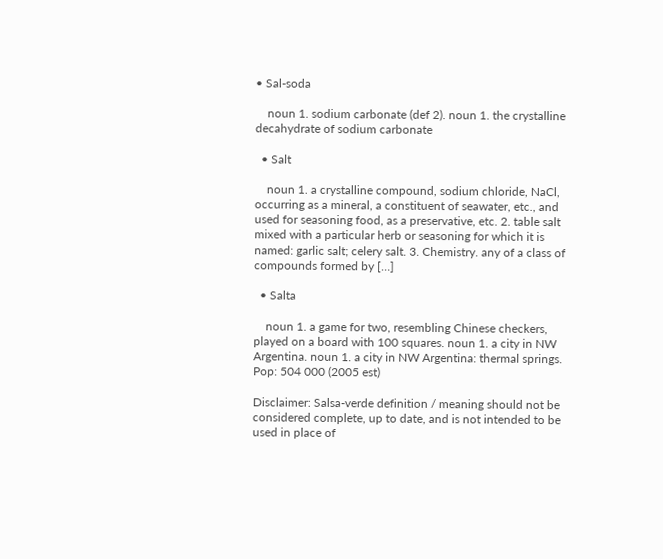• Sal-soda

    noun 1. sodium carbonate (def 2). noun 1. the crystalline decahydrate of sodium carbonate

  • Salt

    noun 1. a crystalline compound, sodium chloride, NaCl, occurring as a mineral, a constituent of seawater, etc., and used for seasoning food, as a preservative, etc. 2. table salt mixed with a particular herb or seasoning for which it is named: garlic salt; celery salt. 3. Chemistry. any of a class of compounds formed by […]

  • Salta

    noun 1. a game for two, resembling Chinese checkers, played on a board with 100 squares. noun 1. a city in NW Argentina. noun 1. a city in NW Argentina: thermal springs. Pop: 504 000 (2005 est)

Disclaimer: Salsa-verde definition / meaning should not be considered complete, up to date, and is not intended to be used in place of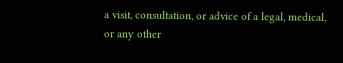a visit, consultation, or advice of a legal, medical, or any other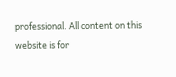professional. All content on this website is for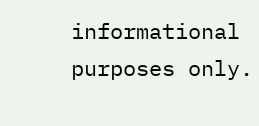informational purposes only.